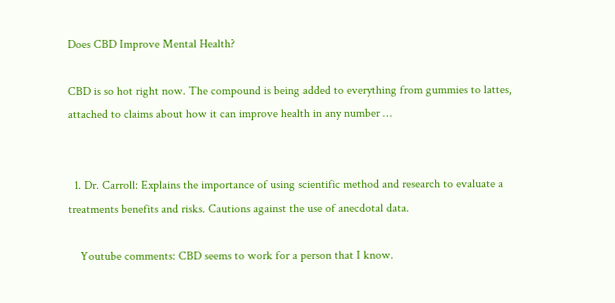Does CBD Improve Mental Health?

CBD is so hot right now. The compound is being added to everything from gummies to lattes, attached to claims about how it can improve health in any number …


  1. Dr. Carroll: Explains the importance of using scientific method and research to evaluate a treatments benefits and risks. Cautions against the use of anecdotal data.

    Youtube comments: CBD seems to work for a person that I know.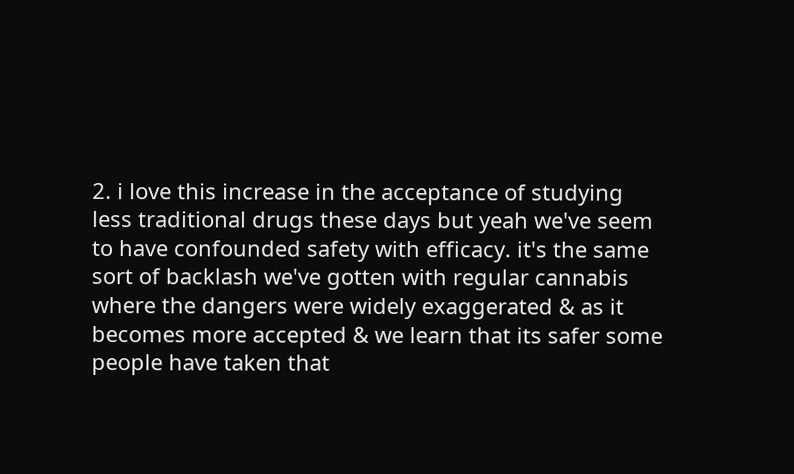2. i love this increase in the acceptance of studying less traditional drugs these days but yeah we've seem to have confounded safety with efficacy. it's the same sort of backlash we've gotten with regular cannabis where the dangers were widely exaggerated & as it becomes more accepted & we learn that its safer some people have taken that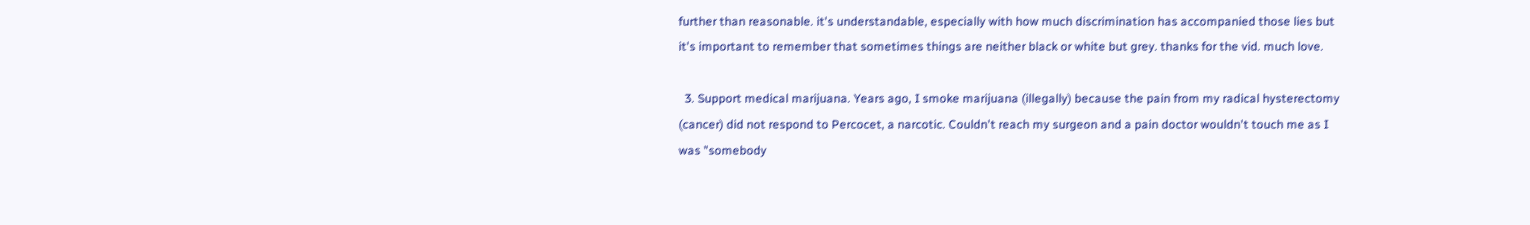further than reasonable. it's understandable, especially with how much discrimination has accompanied those lies but it's important to remember that sometimes things are neither black or white but grey. thanks for the vid. much love.

  3. Support medical marijuana. Years ago, I smoke marijuana (illegally) because the pain from my radical hysterectomy (cancer) did not respond to Percocet, a narcotic. Couldn't reach my surgeon and a pain doctor wouldn't touch me as I was "somebody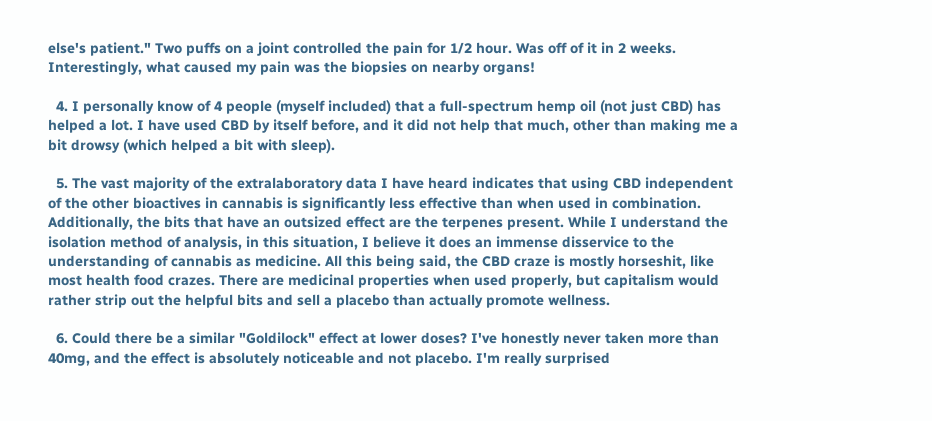else's patient." Two puffs on a joint controlled the pain for 1/2 hour. Was off of it in 2 weeks. Interestingly, what caused my pain was the biopsies on nearby organs!

  4. I personally know of 4 people (myself included) that a full-spectrum hemp oil (not just CBD) has helped a lot. I have used CBD by itself before, and it did not help that much, other than making me a bit drowsy (which helped a bit with sleep).

  5. The vast majority of the extralaboratory data I have heard indicates that using CBD independent of the other bioactives in cannabis is significantly less effective than when used in combination. Additionally, the bits that have an outsized effect are the terpenes present. While I understand the isolation method of analysis, in this situation, I believe it does an immense disservice to the understanding of cannabis as medicine. All this being said, the CBD craze is mostly horseshit, like most health food crazes. There are medicinal properties when used properly, but capitalism would rather strip out the helpful bits and sell a placebo than actually promote wellness.

  6. Could there be a similar "Goldilock" effect at lower doses? I've honestly never taken more than 40mg, and the effect is absolutely noticeable and not placebo. I'm really surprised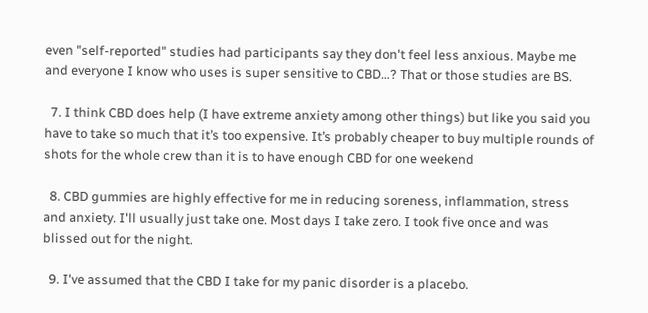even "self-reported" studies had participants say they don't feel less anxious. Maybe me and everyone I know who uses is super sensitive to CBD…? That or those studies are BS.

  7. I think CBD does help (I have extreme anxiety among other things) but like you said you have to take so much that it’s too expensive. It’s probably cheaper to buy multiple rounds of shots for the whole crew than it is to have enough CBD for one weekend

  8. CBD gummies are highly effective for me in reducing soreness, inflammation, stress and anxiety. I'll usually just take one. Most days I take zero. I took five once and was blissed out for the night.

  9. I've assumed that the CBD I take for my panic disorder is a placebo.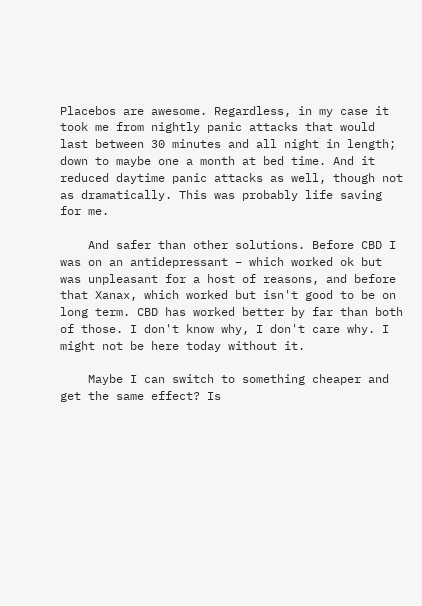Placebos are awesome. Regardless, in my case it took me from nightly panic attacks that would last between 30 minutes and all night in length; down to maybe one a month at bed time. And it reduced daytime panic attacks as well, though not as dramatically. This was probably life saving for me.

    And safer than other solutions. Before CBD I was on an antidepressant – which worked ok but was unpleasant for a host of reasons, and before that Xanax, which worked but isn't good to be on long term. CBD has worked better by far than both of those. I don't know why, I don't care why. I might not be here today without it.

    Maybe I can switch to something cheaper and get the same effect? Is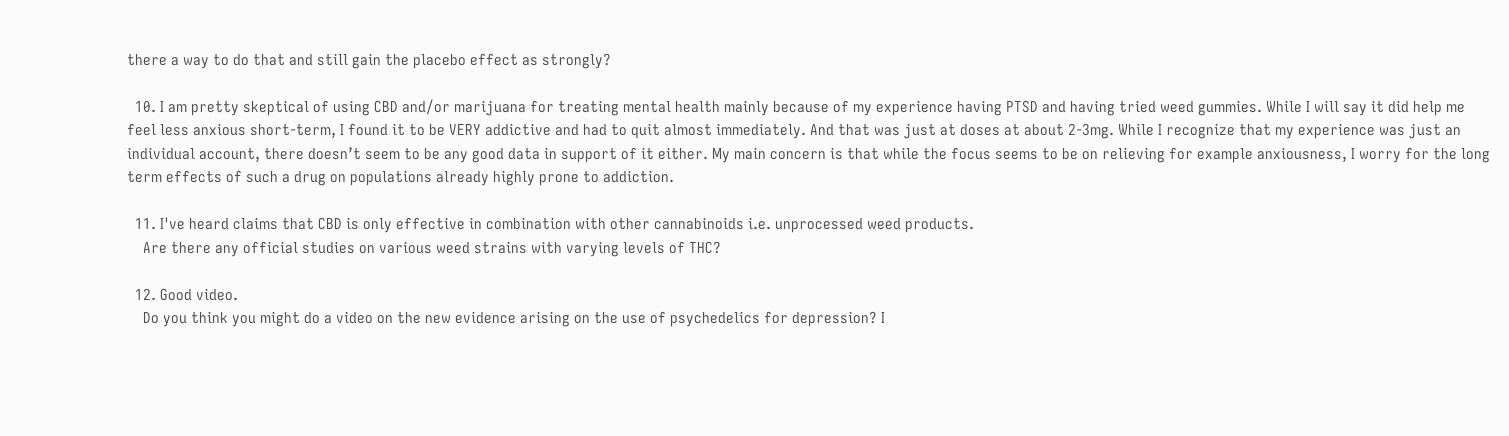there a way to do that and still gain the placebo effect as strongly?

  10. I am pretty skeptical of using CBD and/or marijuana for treating mental health mainly because of my experience having PTSD and having tried weed gummies. While I will say it did help me feel less anxious short-term, I found it to be VERY addictive and had to quit almost immediately. And that was just at doses at about 2-3mg. While I recognize that my experience was just an individual account, there doesn’t seem to be any good data in support of it either. My main concern is that while the focus seems to be on relieving for example anxiousness, I worry for the long term effects of such a drug on populations already highly prone to addiction.

  11. I've heard claims that CBD is only effective in combination with other cannabinoids i.e. unprocessed weed products.
    Are there any official studies on various weed strains with varying levels of THC?

  12. Good video.
    Do you think you might do a video on the new evidence arising on the use of psychedelics for depression? I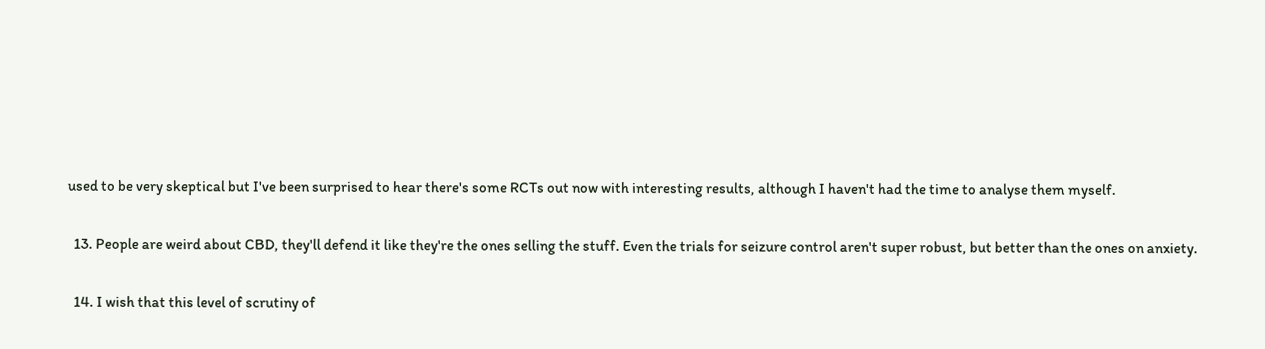used to be very skeptical but I've been surprised to hear there's some RCTs out now with interesting results, although I haven't had the time to analyse them myself.

  13. People are weird about CBD, they'll defend it like they're the ones selling the stuff. Even the trials for seizure control aren't super robust, but better than the ones on anxiety.

  14. I wish that this level of scrutiny of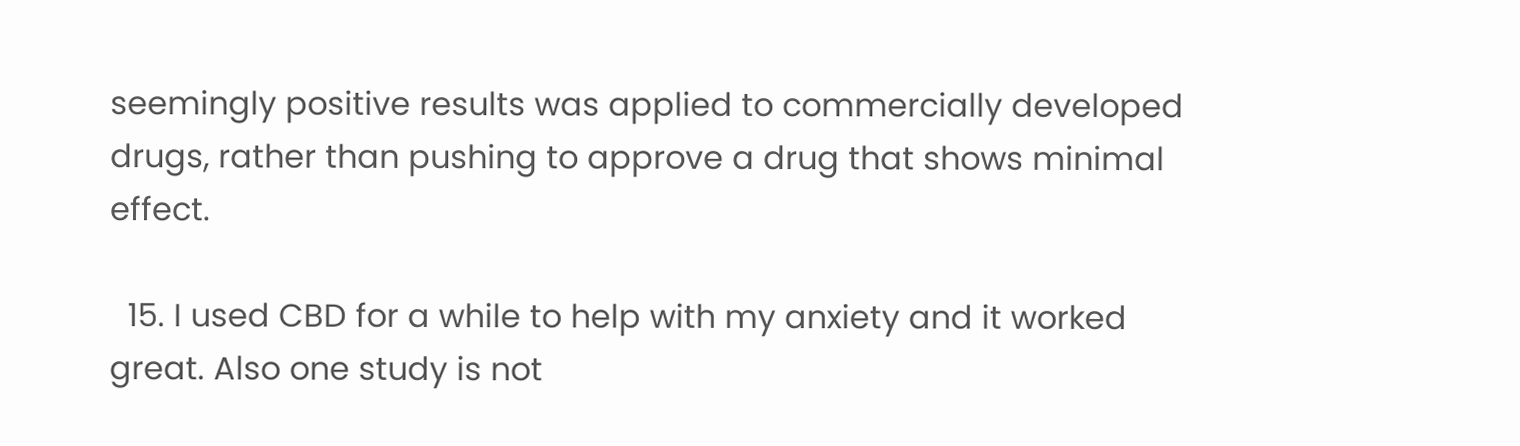seemingly positive results was applied to commercially developed drugs, rather than pushing to approve a drug that shows minimal effect.

  15. I used CBD for a while to help with my anxiety and it worked great. Also one study is not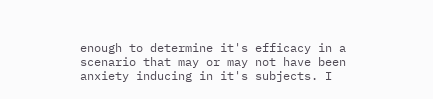enough to determine it's efficacy in a scenario that may or may not have been anxiety inducing in it's subjects. I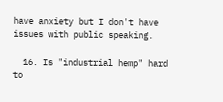have anxiety but I don't have issues with public speaking.

  16. Is "industrial hemp" hard to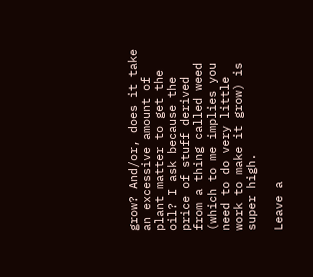grow? And/or, does it take an excessive amount of plant matter to get the oil? I ask because the price of stuff derived from a thing called weed (which to me implies you need to do very little work to make it grow) is super high.

Leave a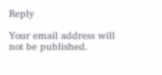Reply

Your email address will not be published.